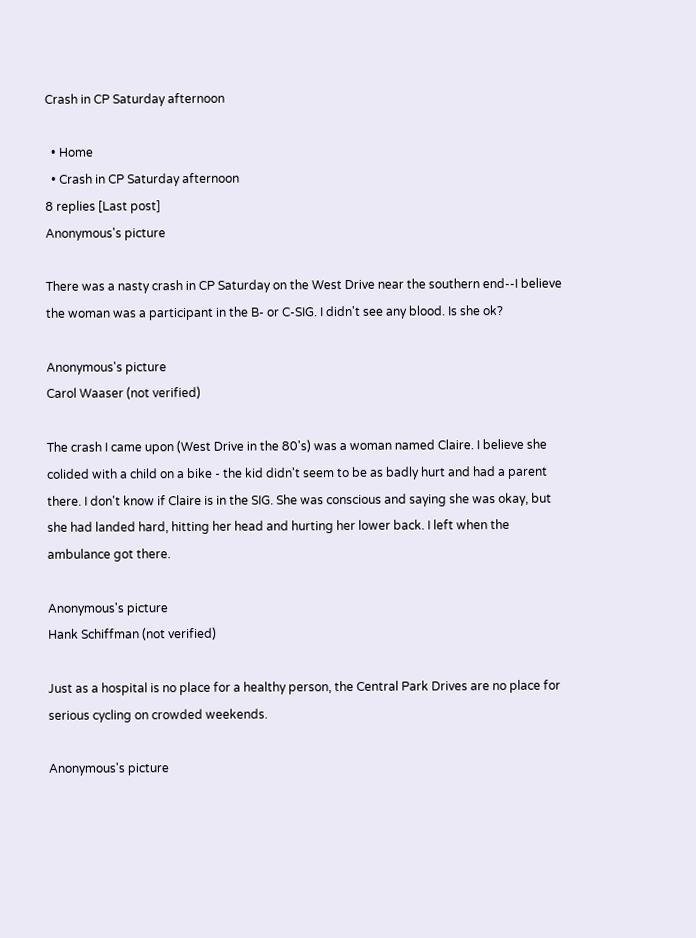Crash in CP Saturday afternoon

  • Home
  • Crash in CP Saturday afternoon
8 replies [Last post]
Anonymous's picture

There was a nasty crash in CP Saturday on the West Drive near the southern end--I believe the woman was a participant in the B- or C-SIG. I didn't see any blood. Is she ok?

Anonymous's picture
Carol Waaser (not verified)

The crash I came upon (West Drive in the 80's) was a woman named Claire. I believe she colided with a child on a bike - the kid didn't seem to be as badly hurt and had a parent there. I don't know if Claire is in the SIG. She was conscious and saying she was okay, but she had landed hard, hitting her head and hurting her lower back. I left when the ambulance got there.

Anonymous's picture
Hank Schiffman (not verified)

Just as a hospital is no place for a healthy person, the Central Park Drives are no place for serious cycling on crowded weekends.

Anonymous's picture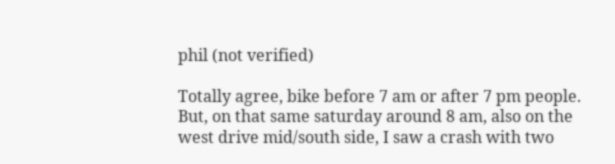phil (not verified)

Totally agree, bike before 7 am or after 7 pm people. But, on that same saturday around 8 am, also on the west drive mid/south side, I saw a crash with two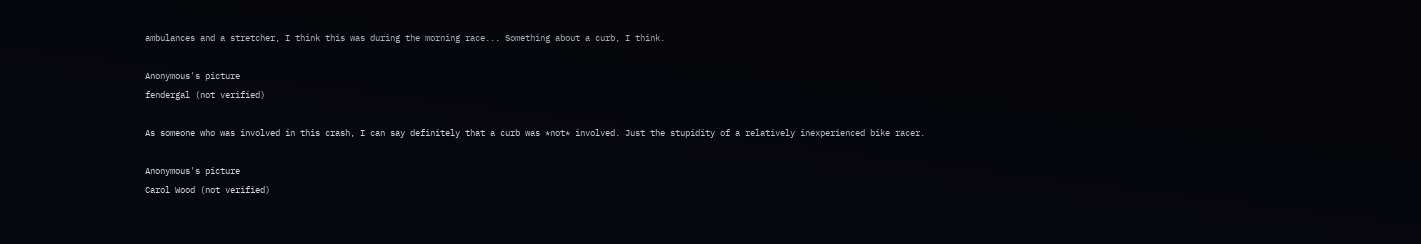ambulances and a stretcher, I think this was during the morning race... Something about a curb, I think.

Anonymous's picture
fendergal (not verified)

As someone who was involved in this crash, I can say definitely that a curb was *not* involved. Just the stupidity of a relatively inexperienced bike racer.

Anonymous's picture
Carol Wood (not verified)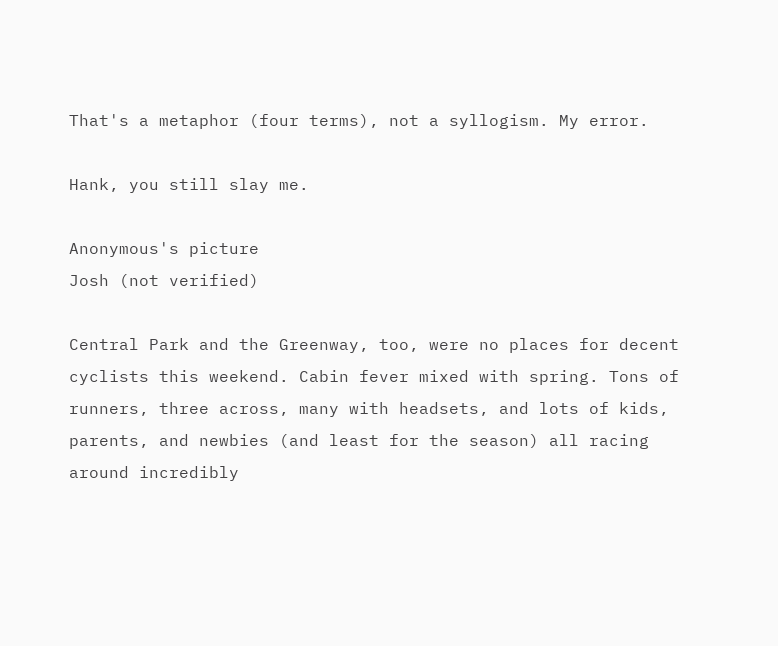That's a metaphor (four terms), not a syllogism. My error.

Hank, you still slay me.

Anonymous's picture
Josh (not verified)

Central Park and the Greenway, too, were no places for decent cyclists this weekend. Cabin fever mixed with spring. Tons of runners, three across, many with headsets, and lots of kids, parents, and newbies (and least for the season) all racing around incredibly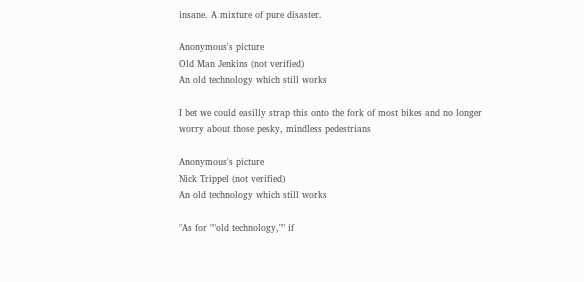insane. A mixture of pure disaster.

Anonymous's picture
Old Man Jenkins (not verified)
An old technology which still works

I bet we could easilly strap this onto the fork of most bikes and no longer worry about those pesky, mindless pedestrians

Anonymous's picture
Nick Trippel (not verified)
An old technology which still works

"As for ""old technology,"" if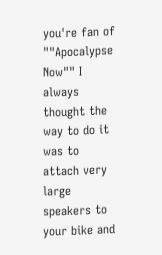you're fan of ""Apocalypse Now"" I always thought the way to do it was to attach very large speakers to your bike and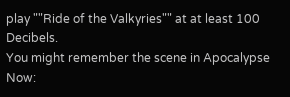play ""Ride of the Valkyries"" at at least 100 Decibels.
You might remember the scene in Apocalypse Now: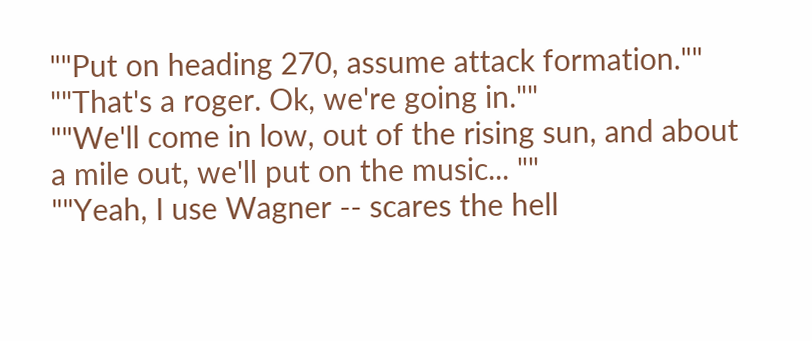""Put on heading 270, assume attack formation.""
""That's a roger. Ok, we're going in.""
""We'll come in low, out of the rising sun, and about a mile out, we'll put on the music... ""
""Yeah, I use Wagner -- scares the hell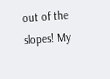out of the slopes! My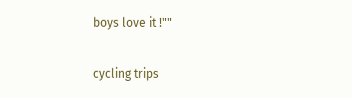boys love it !""

cycling trips